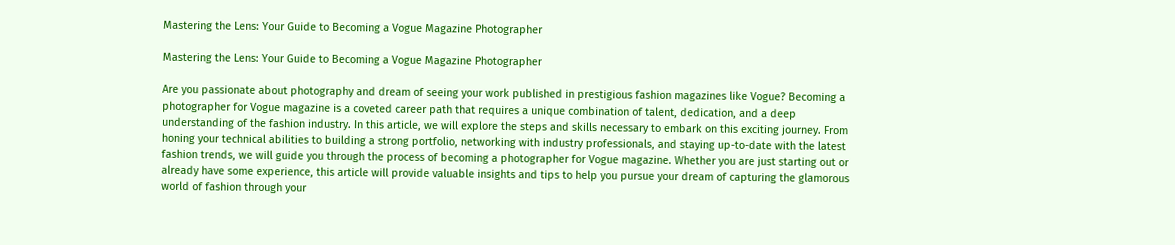Mastering the Lens: Your Guide to Becoming a Vogue Magazine Photographer

Mastering the Lens: Your Guide to Becoming a Vogue Magazine Photographer

Are you passionate about photography and dream of seeing your work published in prestigious fashion magazines like Vogue? Becoming a photographer for Vogue magazine is a coveted career path that requires a unique combination of talent, dedication, and a deep understanding of the fashion industry. In this article, we will explore the steps and skills necessary to embark on this exciting journey. From honing your technical abilities to building a strong portfolio, networking with industry professionals, and staying up-to-date with the latest fashion trends, we will guide you through the process of becoming a photographer for Vogue magazine. Whether you are just starting out or already have some experience, this article will provide valuable insights and tips to help you pursue your dream of capturing the glamorous world of fashion through your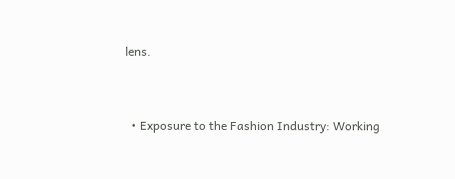lens.


  • Exposure to the Fashion Industry: Working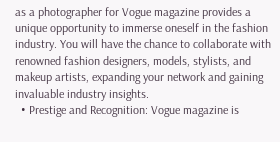as a photographer for Vogue magazine provides a unique opportunity to immerse oneself in the fashion industry. You will have the chance to collaborate with renowned fashion designers, models, stylists, and makeup artists, expanding your network and gaining invaluable industry insights.
  • Prestige and Recognition: Vogue magazine is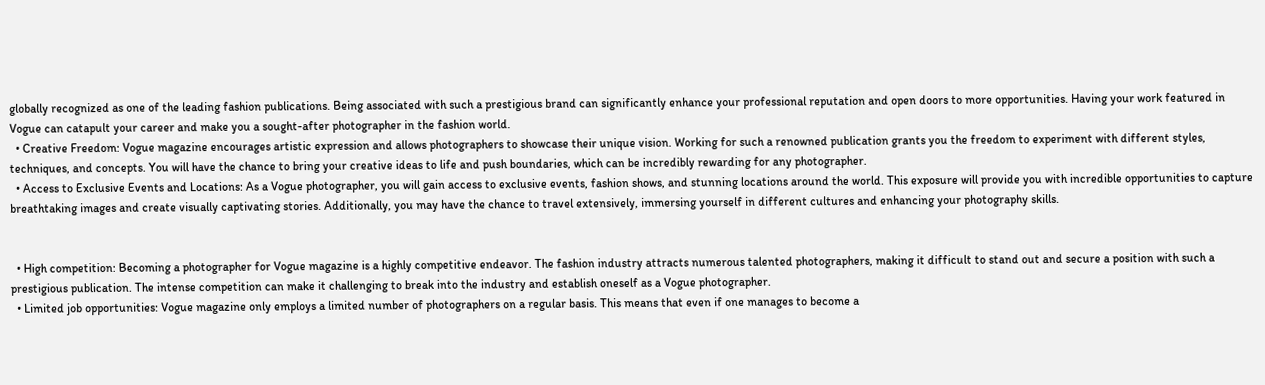globally recognized as one of the leading fashion publications. Being associated with such a prestigious brand can significantly enhance your professional reputation and open doors to more opportunities. Having your work featured in Vogue can catapult your career and make you a sought-after photographer in the fashion world.
  • Creative Freedom: Vogue magazine encourages artistic expression and allows photographers to showcase their unique vision. Working for such a renowned publication grants you the freedom to experiment with different styles, techniques, and concepts. You will have the chance to bring your creative ideas to life and push boundaries, which can be incredibly rewarding for any photographer.
  • Access to Exclusive Events and Locations: As a Vogue photographer, you will gain access to exclusive events, fashion shows, and stunning locations around the world. This exposure will provide you with incredible opportunities to capture breathtaking images and create visually captivating stories. Additionally, you may have the chance to travel extensively, immersing yourself in different cultures and enhancing your photography skills.


  • High competition: Becoming a photographer for Vogue magazine is a highly competitive endeavor. The fashion industry attracts numerous talented photographers, making it difficult to stand out and secure a position with such a prestigious publication. The intense competition can make it challenging to break into the industry and establish oneself as a Vogue photographer.
  • Limited job opportunities: Vogue magazine only employs a limited number of photographers on a regular basis. This means that even if one manages to become a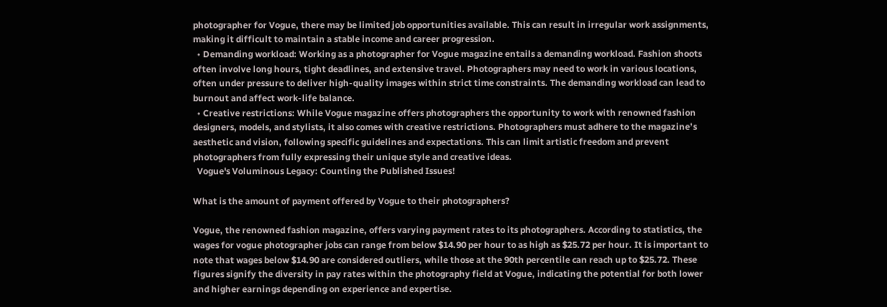photographer for Vogue, there may be limited job opportunities available. This can result in irregular work assignments, making it difficult to maintain a stable income and career progression.
  • Demanding workload: Working as a photographer for Vogue magazine entails a demanding workload. Fashion shoots often involve long hours, tight deadlines, and extensive travel. Photographers may need to work in various locations, often under pressure to deliver high-quality images within strict time constraints. The demanding workload can lead to burnout and affect work-life balance.
  • Creative restrictions: While Vogue magazine offers photographers the opportunity to work with renowned fashion designers, models, and stylists, it also comes with creative restrictions. Photographers must adhere to the magazine’s aesthetic and vision, following specific guidelines and expectations. This can limit artistic freedom and prevent photographers from fully expressing their unique style and creative ideas.
  Vogue's Voluminous Legacy: Counting the Published Issues!

What is the amount of payment offered by Vogue to their photographers?

Vogue, the renowned fashion magazine, offers varying payment rates to its photographers. According to statistics, the wages for vogue photographer jobs can range from below $14.90 per hour to as high as $25.72 per hour. It is important to note that wages below $14.90 are considered outliers, while those at the 90th percentile can reach up to $25.72. These figures signify the diversity in pay rates within the photography field at Vogue, indicating the potential for both lower and higher earnings depending on experience and expertise.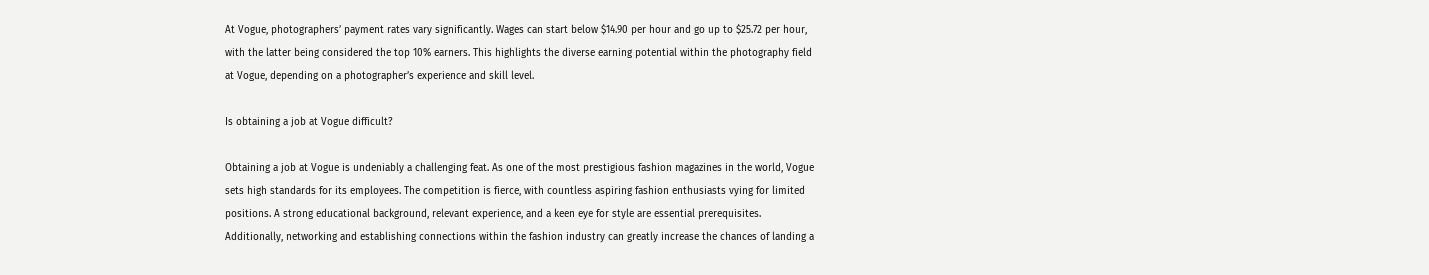At Vogue, photographers’ payment rates vary significantly. Wages can start below $14.90 per hour and go up to $25.72 per hour, with the latter being considered the top 10% earners. This highlights the diverse earning potential within the photography field at Vogue, depending on a photographer’s experience and skill level.

Is obtaining a job at Vogue difficult?

Obtaining a job at Vogue is undeniably a challenging feat. As one of the most prestigious fashion magazines in the world, Vogue sets high standards for its employees. The competition is fierce, with countless aspiring fashion enthusiasts vying for limited positions. A strong educational background, relevant experience, and a keen eye for style are essential prerequisites. Additionally, networking and establishing connections within the fashion industry can greatly increase the chances of landing a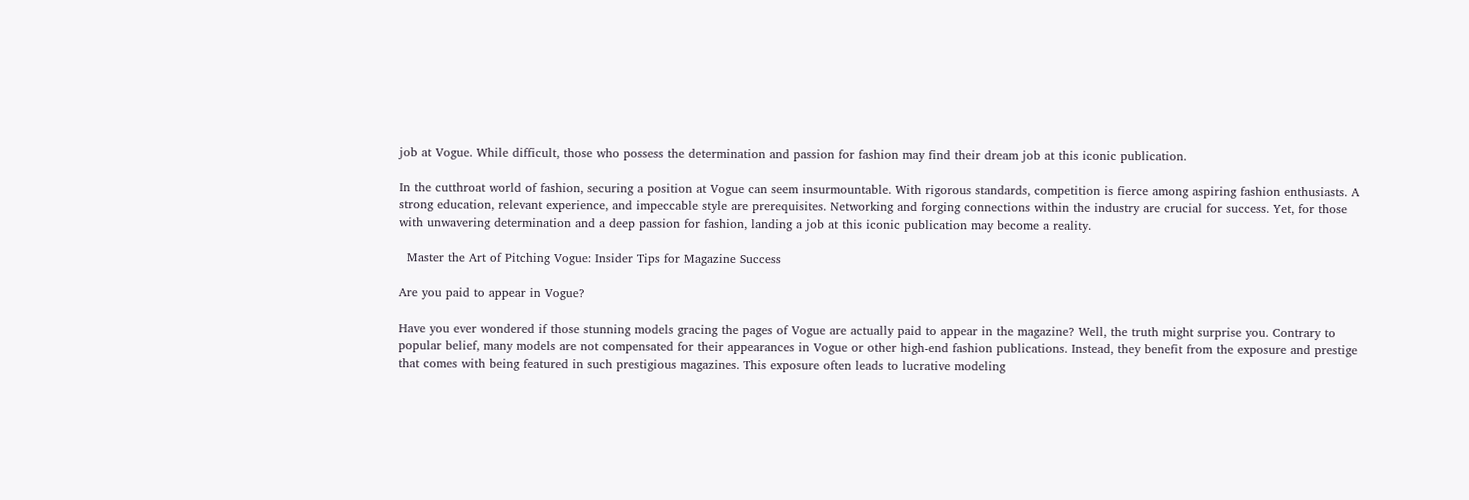job at Vogue. While difficult, those who possess the determination and passion for fashion may find their dream job at this iconic publication.

In the cutthroat world of fashion, securing a position at Vogue can seem insurmountable. With rigorous standards, competition is fierce among aspiring fashion enthusiasts. A strong education, relevant experience, and impeccable style are prerequisites. Networking and forging connections within the industry are crucial for success. Yet, for those with unwavering determination and a deep passion for fashion, landing a job at this iconic publication may become a reality.

  Master the Art of Pitching Vogue: Insider Tips for Magazine Success

Are you paid to appear in Vogue?

Have you ever wondered if those stunning models gracing the pages of Vogue are actually paid to appear in the magazine? Well, the truth might surprise you. Contrary to popular belief, many models are not compensated for their appearances in Vogue or other high-end fashion publications. Instead, they benefit from the exposure and prestige that comes with being featured in such prestigious magazines. This exposure often leads to lucrative modeling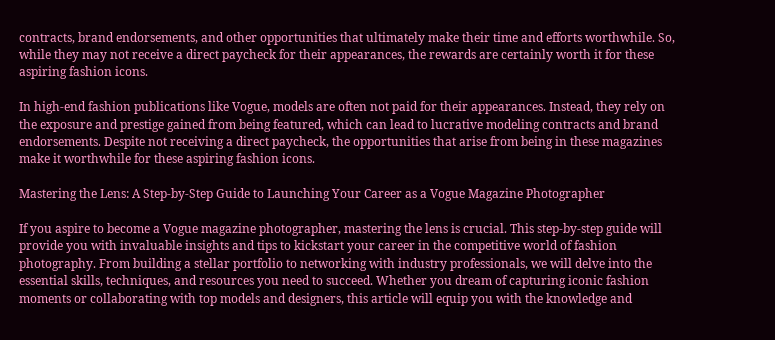contracts, brand endorsements, and other opportunities that ultimately make their time and efforts worthwhile. So, while they may not receive a direct paycheck for their appearances, the rewards are certainly worth it for these aspiring fashion icons.

In high-end fashion publications like Vogue, models are often not paid for their appearances. Instead, they rely on the exposure and prestige gained from being featured, which can lead to lucrative modeling contracts and brand endorsements. Despite not receiving a direct paycheck, the opportunities that arise from being in these magazines make it worthwhile for these aspiring fashion icons.

Mastering the Lens: A Step-by-Step Guide to Launching Your Career as a Vogue Magazine Photographer

If you aspire to become a Vogue magazine photographer, mastering the lens is crucial. This step-by-step guide will provide you with invaluable insights and tips to kickstart your career in the competitive world of fashion photography. From building a stellar portfolio to networking with industry professionals, we will delve into the essential skills, techniques, and resources you need to succeed. Whether you dream of capturing iconic fashion moments or collaborating with top models and designers, this article will equip you with the knowledge and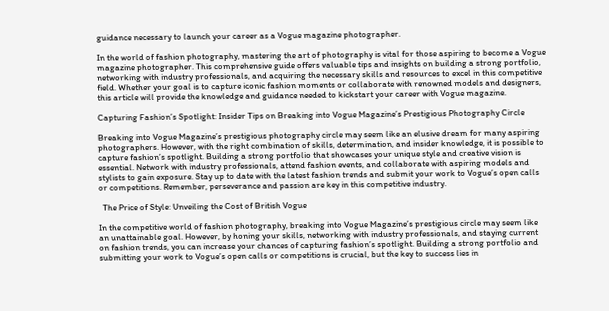guidance necessary to launch your career as a Vogue magazine photographer.

In the world of fashion photography, mastering the art of photography is vital for those aspiring to become a Vogue magazine photographer. This comprehensive guide offers valuable tips and insights on building a strong portfolio, networking with industry professionals, and acquiring the necessary skills and resources to excel in this competitive field. Whether your goal is to capture iconic fashion moments or collaborate with renowned models and designers, this article will provide the knowledge and guidance needed to kickstart your career with Vogue magazine.

Capturing Fashion’s Spotlight: Insider Tips on Breaking into Vogue Magazine’s Prestigious Photography Circle

Breaking into Vogue Magazine’s prestigious photography circle may seem like an elusive dream for many aspiring photographers. However, with the right combination of skills, determination, and insider knowledge, it is possible to capture fashion’s spotlight. Building a strong portfolio that showcases your unique style and creative vision is essential. Network with industry professionals, attend fashion events, and collaborate with aspiring models and stylists to gain exposure. Stay up to date with the latest fashion trends and submit your work to Vogue’s open calls or competitions. Remember, perseverance and passion are key in this competitive industry.

  The Price of Style: Unveiling the Cost of British Vogue

In the competitive world of fashion photography, breaking into Vogue Magazine’s prestigious circle may seem like an unattainable goal. However, by honing your skills, networking with industry professionals, and staying current on fashion trends, you can increase your chances of capturing fashion’s spotlight. Building a strong portfolio and submitting your work to Vogue’s open calls or competitions is crucial, but the key to success lies in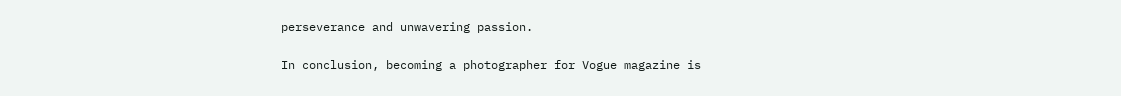perseverance and unwavering passion.

In conclusion, becoming a photographer for Vogue magazine is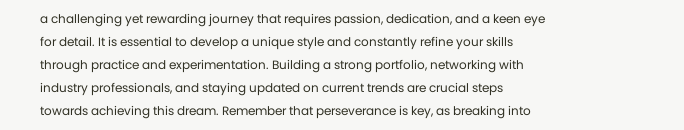a challenging yet rewarding journey that requires passion, dedication, and a keen eye for detail. It is essential to develop a unique style and constantly refine your skills through practice and experimentation. Building a strong portfolio, networking with industry professionals, and staying updated on current trends are crucial steps towards achieving this dream. Remember that perseverance is key, as breaking into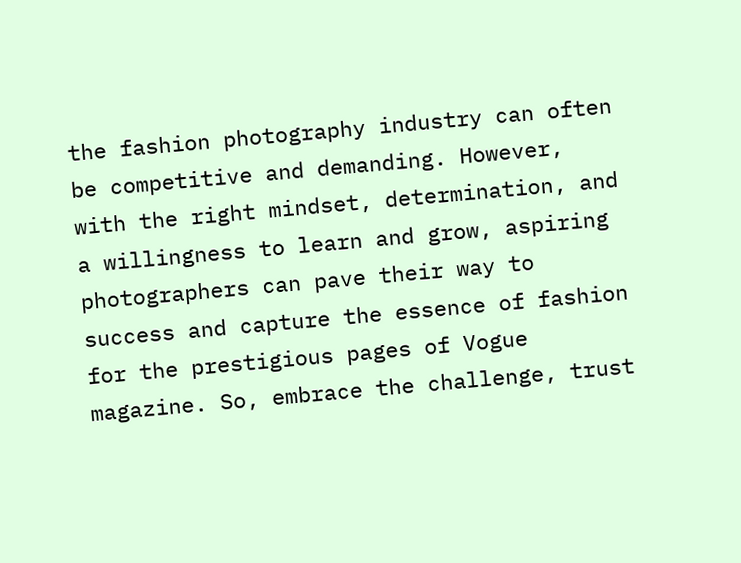the fashion photography industry can often be competitive and demanding. However, with the right mindset, determination, and a willingness to learn and grow, aspiring photographers can pave their way to success and capture the essence of fashion for the prestigious pages of Vogue magazine. So, embrace the challenge, trust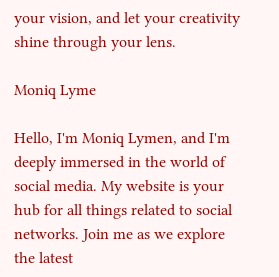your vision, and let your creativity shine through your lens.

Moniq Lyme

Hello, I'm Moniq Lymen, and I'm deeply immersed in the world of social media. My website is your hub for all things related to social networks. Join me as we explore the latest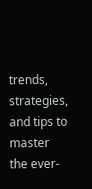trends, strategies, and tips to master the ever-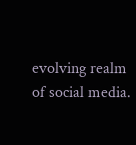evolving realm of social media.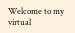Welcome to my virtual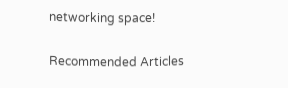networking space!

Recommended Articles